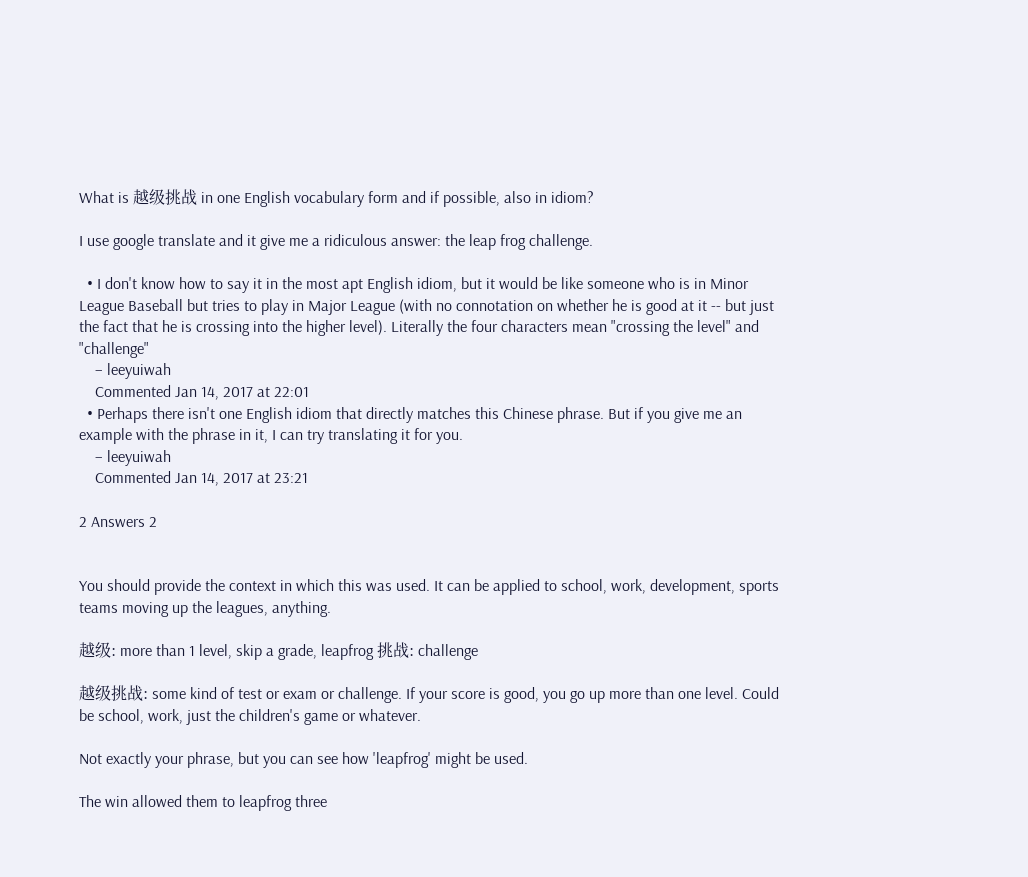What is 越级挑战 in one English vocabulary form and if possible, also in idiom?

I use google translate and it give me a ridiculous answer: the leap frog challenge.

  • I don't know how to say it in the most apt English idiom, but it would be like someone who is in Minor League Baseball but tries to play in Major League (with no connotation on whether he is good at it -- but just the fact that he is crossing into the higher level). Literally the four characters mean "crossing the level" and "challenge"
    – leeyuiwah
    Commented Jan 14, 2017 at 22:01
  • Perhaps there isn't one English idiom that directly matches this Chinese phrase. But if you give me an example with the phrase in it, I can try translating it for you.
    – leeyuiwah
    Commented Jan 14, 2017 at 23:21

2 Answers 2


You should provide the context in which this was used. It can be applied to school, work, development, sports teams moving up the leagues, anything.

越级: more than 1 level, skip a grade, leapfrog 挑战: challenge

越级挑战: some kind of test or exam or challenge. If your score is good, you go up more than one level. Could be school, work, just the children's game or whatever.

Not exactly your phrase, but you can see how 'leapfrog' might be used.

The win allowed them to leapfrog three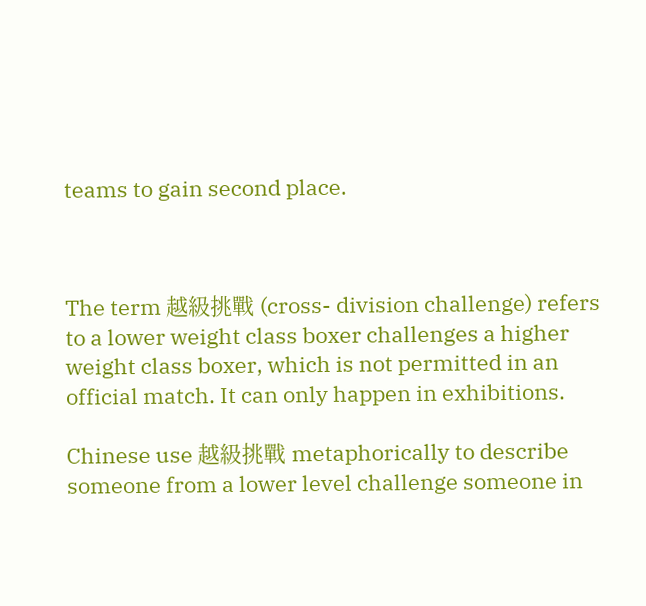teams to gain second place.



The term 越級挑戰 (cross- division challenge) refers to a lower weight class boxer challenges a higher weight class boxer, which is not permitted in an official match. It can only happen in exhibitions.

Chinese use 越級挑戰 metaphorically to describe someone from a lower level challenge someone in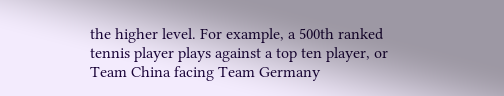the higher level. For example, a 500th ranked tennis player plays against a top ten player, or Team China facing Team Germany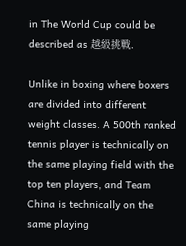in The World Cup could be described as 越級挑戰.

Unlike in boxing where boxers are divided into different weight classes. A 500th ranked tennis player is technically on the same playing field with the top ten players, and Team China is technically on the same playing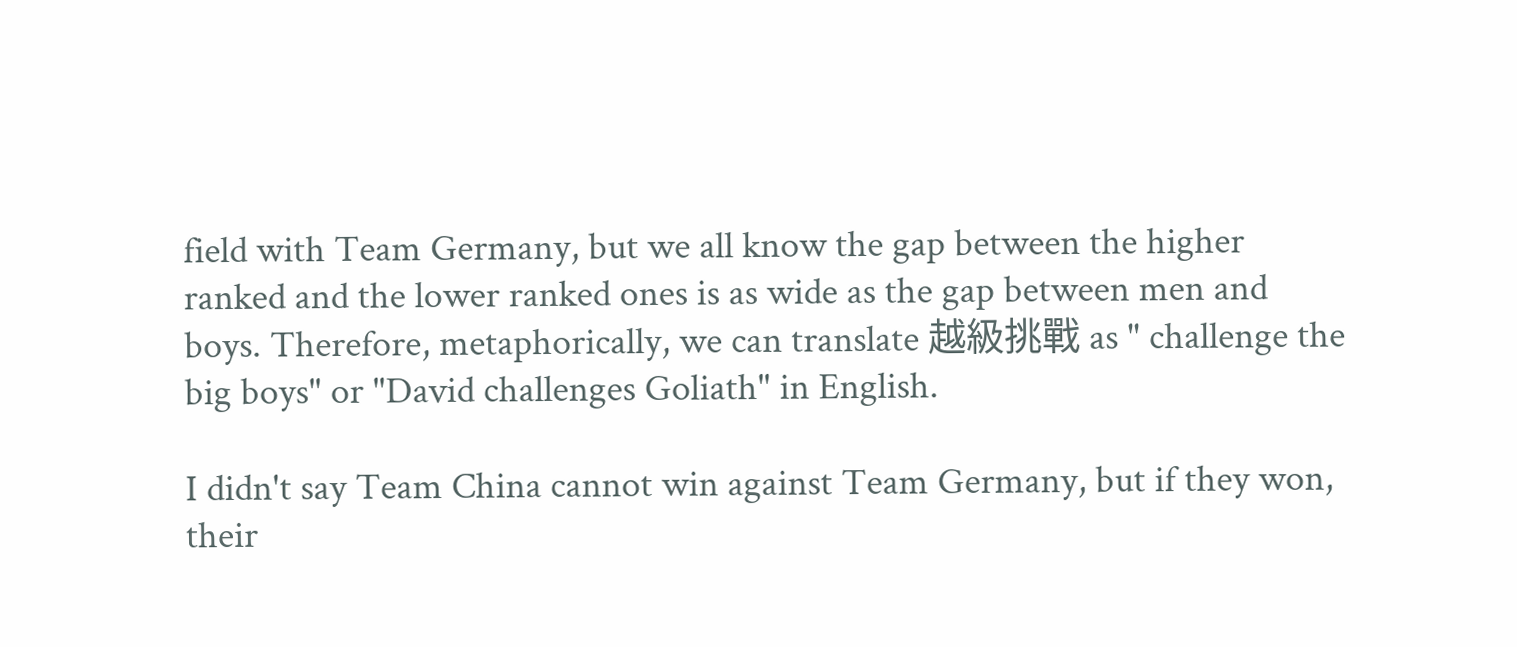field with Team Germany, but we all know the gap between the higher ranked and the lower ranked ones is as wide as the gap between men and boys. Therefore, metaphorically, we can translate 越級挑戰 as " challenge the big boys" or "David challenges Goliath" in English.

I didn't say Team China cannot win against Team Germany, but if they won, their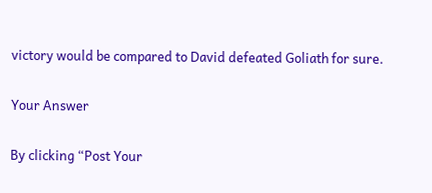victory would be compared to David defeated Goliath for sure.

Your Answer

By clicking “Post Your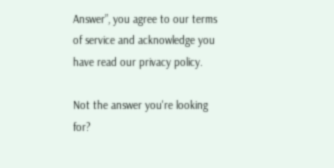Answer”, you agree to our terms of service and acknowledge you have read our privacy policy.

Not the answer you're looking for?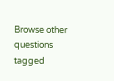Browse other questions tagged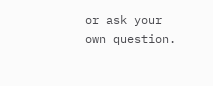or ask your own question.